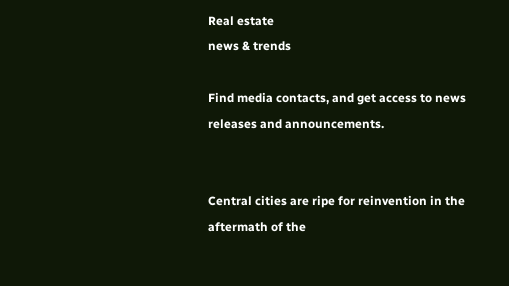Real estate
news & trends

Find media contacts, and get access to news releases and announcements.


Central cities are ripe for reinvention in the aftermath of the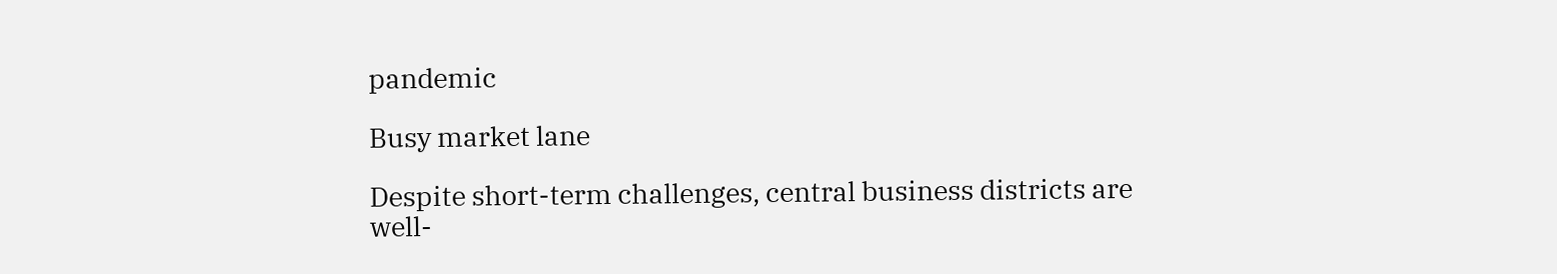pandemic

Busy market lane

Despite short-term challenges, central business districts are well-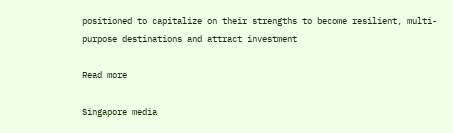positioned to capitalize on their strengths to become resilient, multi-purpose destinations and attract investment

Read more

Singapore media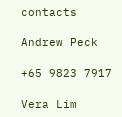contacts

Andrew Peck

+65 9823 7917

Vera Lim